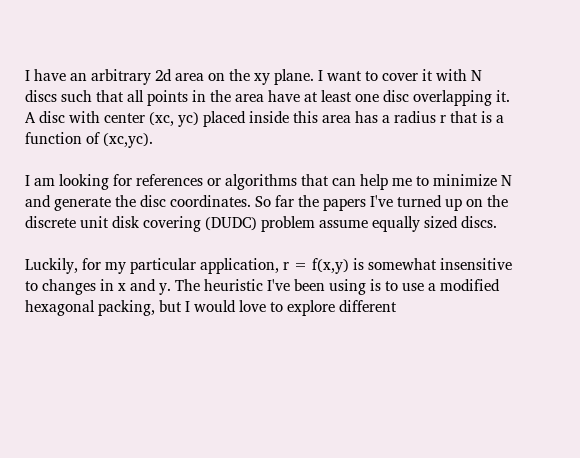I have an arbitrary 2d area on the xy plane. I want to cover it with N discs such that all points in the area have at least one disc overlapping it. A disc with center (xc, yc) placed inside this area has a radius r that is a function of (xc,yc).

I am looking for references or algorithms that can help me to minimize N and generate the disc coordinates. So far the papers I've turned up on the discrete unit disk covering (DUDC) problem assume equally sized discs.

Luckily, for my particular application, r = f(x,y) is somewhat insensitive to changes in x and y. The heuristic I've been using is to use a modified hexagonal packing, but I would love to explore different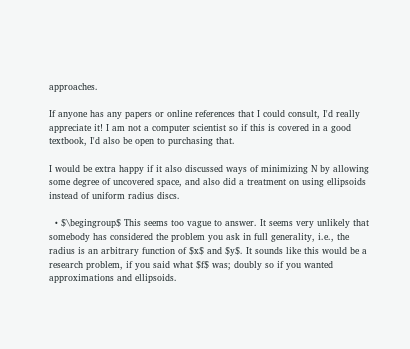approaches.

If anyone has any papers or online references that I could consult, I'd really appreciate it! I am not a computer scientist so if this is covered in a good textbook, I'd also be open to purchasing that.

I would be extra happy if it also discussed ways of minimizing N by allowing some degree of uncovered space, and also did a treatment on using ellipsoids instead of uniform radius discs.

  • $\begingroup$ This seems too vague to answer. It seems very unlikely that somebody has considered the problem you ask in full generality, i.e., the radius is an arbitrary function of $x$ and $y$. It sounds like this would be a research problem, if you said what $f$ was; doubly so if you wanted approximations and ellipsoids.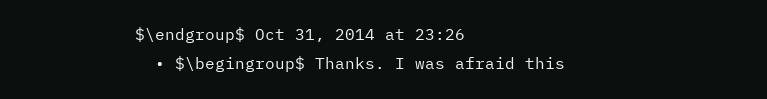$\endgroup$ Oct 31, 2014 at 23:26
  • $\begingroup$ Thanks. I was afraid this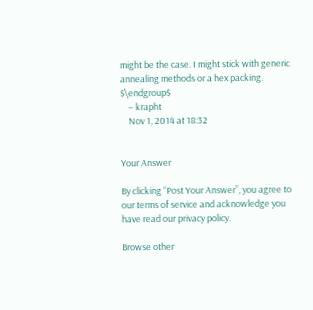might be the case. I might stick with generic annealing methods or a hex packing. $\endgroup$
    – krapht
    Nov 1, 2014 at 18:32


Your Answer

By clicking “Post Your Answer”, you agree to our terms of service and acknowledge you have read our privacy policy.

Browse other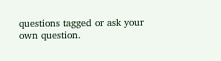questions tagged or ask your own question.